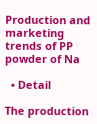Production and marketing trends of PP powder of Na

  • Detail

The production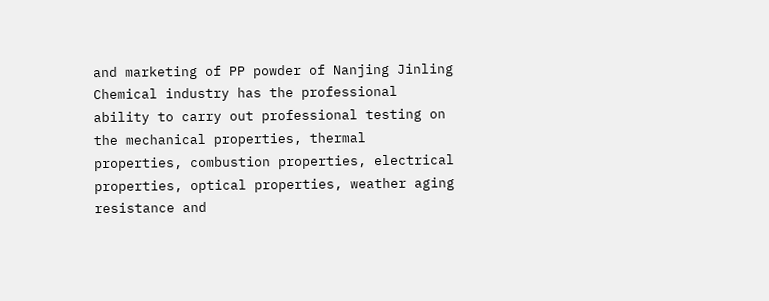and marketing of PP powder of Nanjing Jinling Chemical industry has the professional ability to carry out professional testing on the mechanical properties, thermal properties, combustion properties, electrical properties, optical properties, weather aging resistance and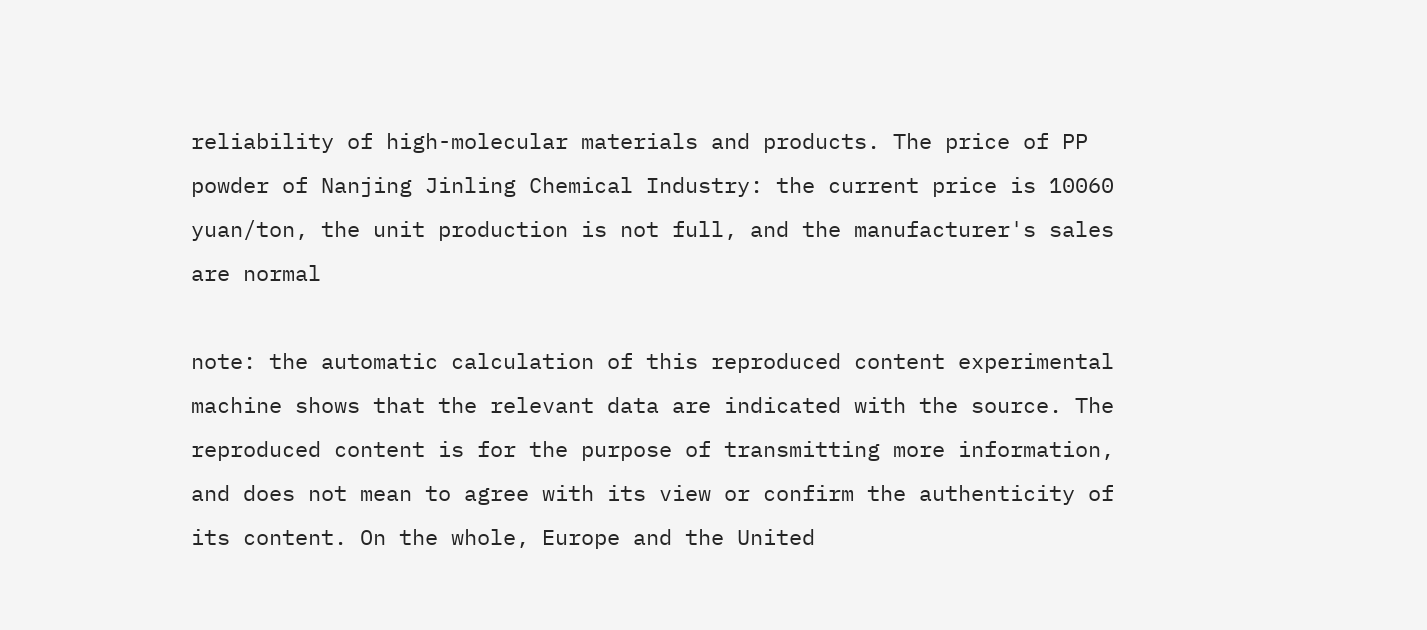reliability of high-molecular materials and products. The price of PP powder of Nanjing Jinling Chemical Industry: the current price is 10060 yuan/ton, the unit production is not full, and the manufacturer's sales are normal

note: the automatic calculation of this reproduced content experimental machine shows that the relevant data are indicated with the source. The reproduced content is for the purpose of transmitting more information, and does not mean to agree with its view or confirm the authenticity of its content. On the whole, Europe and the United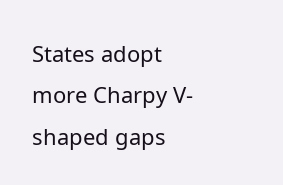States adopt more Charpy V-shaped gaps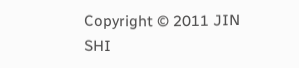Copyright © 2011 JIN SHI